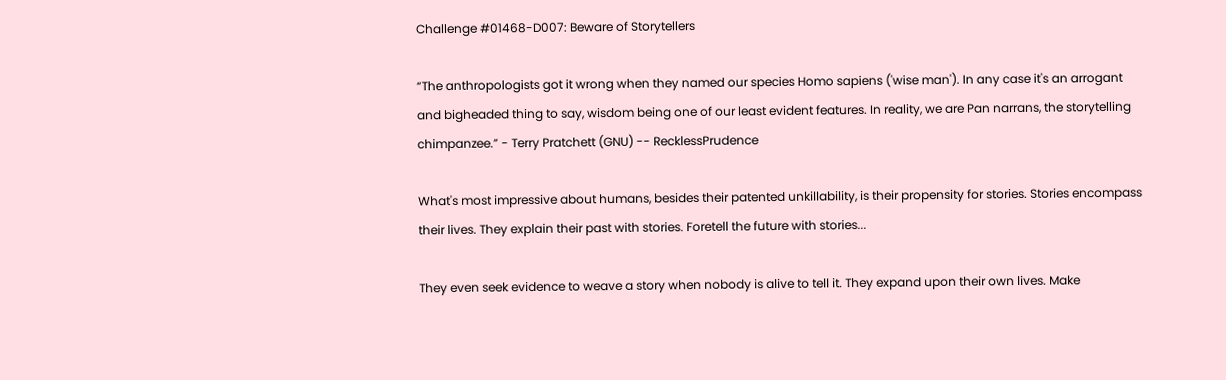Challenge #01468-D007: Beware of Storytellers

“The anthropologists got it wrong when they named our species Homo sapiens ('wise man'). In any case it's an arrogant and bigheaded thing to say, wisdom being one of our least evident features. In reality, we are Pan narrans, the storytelling chimpanzee.” - Terry Pratchett (GNU) -- RecklessPrudence

What's most impressive about humans, besides their patented unkillability, is their propensity for stories. Stories encompass their lives. They explain their past with stories. Foretell the future with stories...

They even seek evidence to weave a story when nobody is alive to tell it. They expand upon their own lives. Make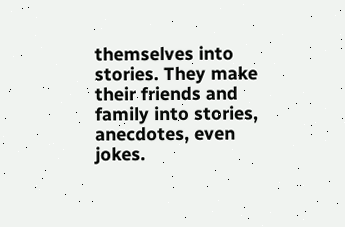themselves into stories. They make their friends and family into stories, anecdotes, even jokes.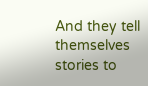And they tell themselves stories to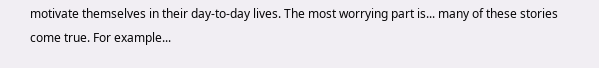motivate themselves in their day-to-day lives. The most worrying part is... many of these stories come true. For example...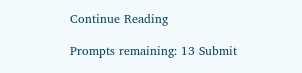Continue Reading

Prompts remaining: 13 Submit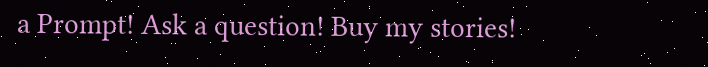a Prompt! Ask a question! Buy my stories!